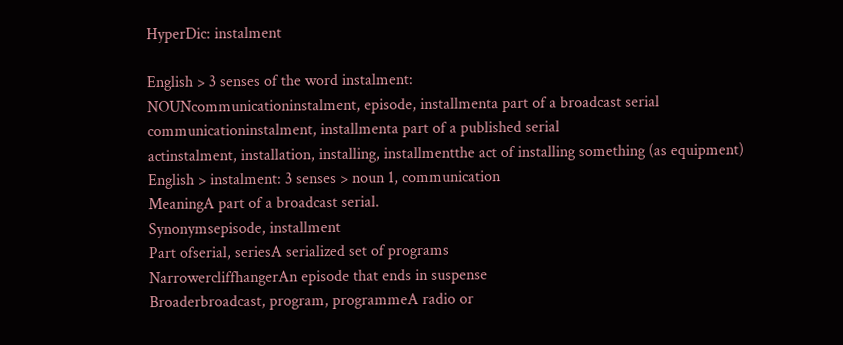HyperDic: instalment

English > 3 senses of the word instalment:
NOUNcommunicationinstalment, episode, installmenta part of a broadcast serial
communicationinstalment, installmenta part of a published serial
actinstalment, installation, installing, installmentthe act of installing something (as equipment)
English > instalment: 3 senses > noun 1, communication
MeaningA part of a broadcast serial.
Synonymsepisode, installment
Part ofserial, seriesA serialized set of programs
NarrowercliffhangerAn episode that ends in suspense
Broaderbroadcast, program, programmeA radio or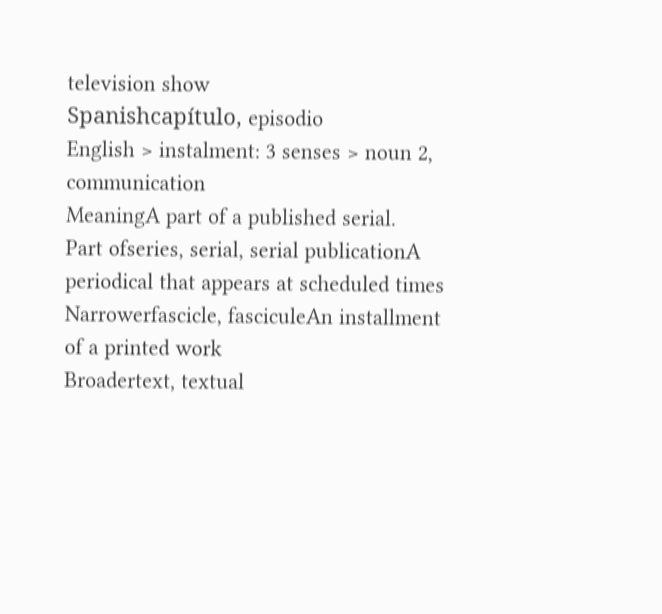television show
Spanishcapítulo, episodio
English > instalment: 3 senses > noun 2, communication
MeaningA part of a published serial.
Part ofseries, serial, serial publicationA periodical that appears at scheduled times
Narrowerfascicle, fasciculeAn installment of a printed work
Broadertext, textual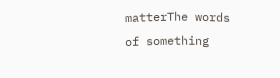matterThe words of something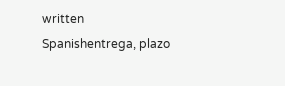written
Spanishentrega, plazo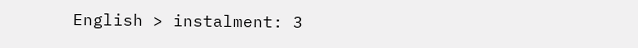English > instalment: 3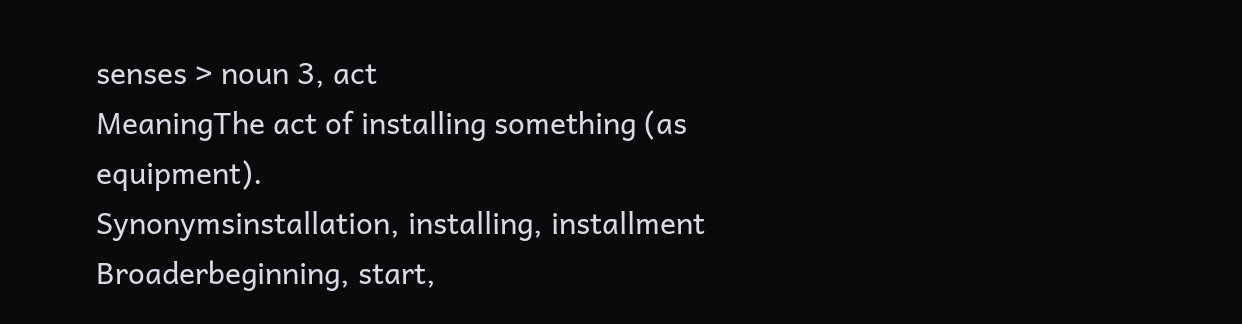senses > noun 3, act
MeaningThe act of installing something (as equipment).
Synonymsinstallation, installing, installment
Broaderbeginning, start,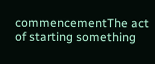commencementThe act of starting something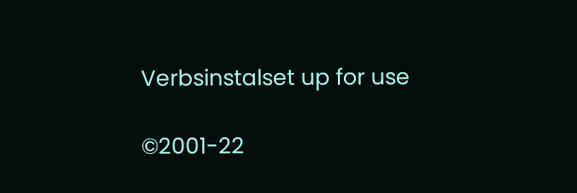Verbsinstalset up for use

©2001-22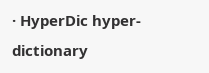· HyperDic hyper-dictionary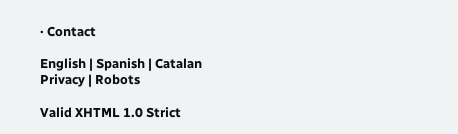· Contact

English | Spanish | Catalan
Privacy | Robots

Valid XHTML 1.0 Strict